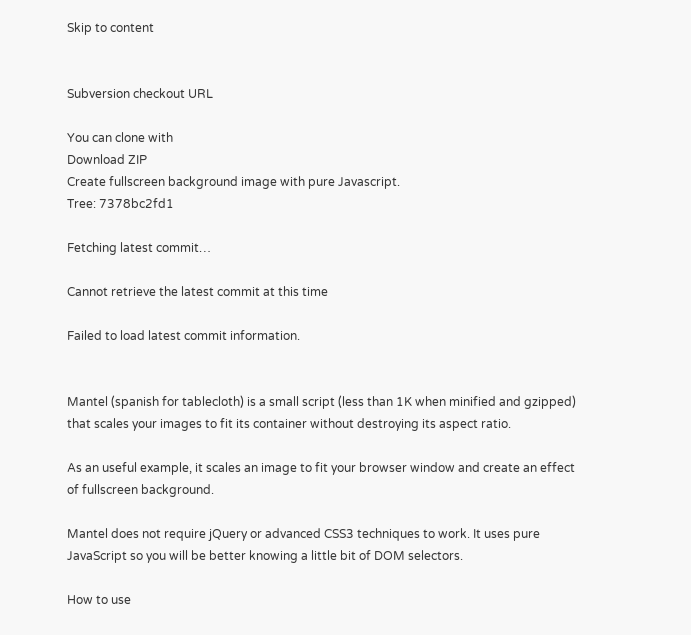Skip to content


Subversion checkout URL

You can clone with
Download ZIP
Create fullscreen background image with pure Javascript.
Tree: 7378bc2fd1

Fetching latest commit…

Cannot retrieve the latest commit at this time

Failed to load latest commit information.


Mantel (spanish for tablecloth) is a small script (less than 1K when minified and gzipped) that scales your images to fit its container without destroying its aspect ratio.

As an useful example, it scales an image to fit your browser window and create an effect of fullscreen background.

Mantel does not require jQuery or advanced CSS3 techniques to work. It uses pure JavaScript so you will be better knowing a little bit of DOM selectors.

How to use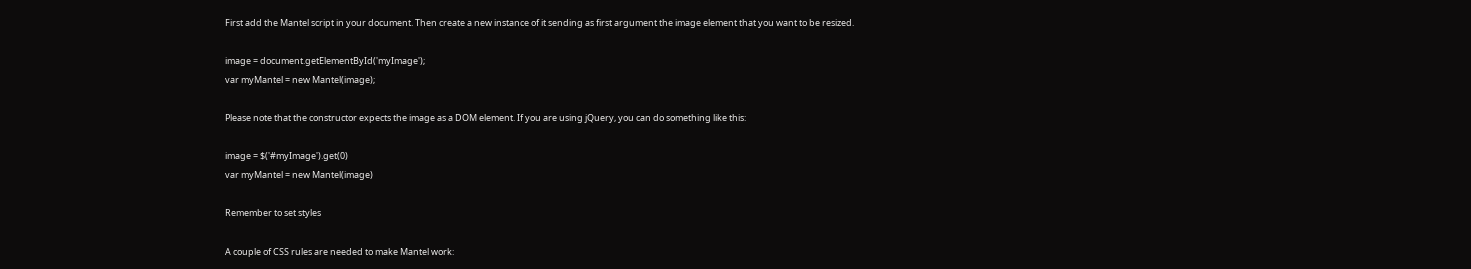First add the Mantel script in your document. Then create a new instance of it sending as first argument the image element that you want to be resized.

image = document.getElementById('myImage');
var myMantel = new Mantel(image);

Please note that the constructor expects the image as a DOM element. If you are using jQuery, you can do something like this:

image = $('#myImage').get(0)
var myMantel = new Mantel(image)

Remember to set styles

A couple of CSS rules are needed to make Mantel work: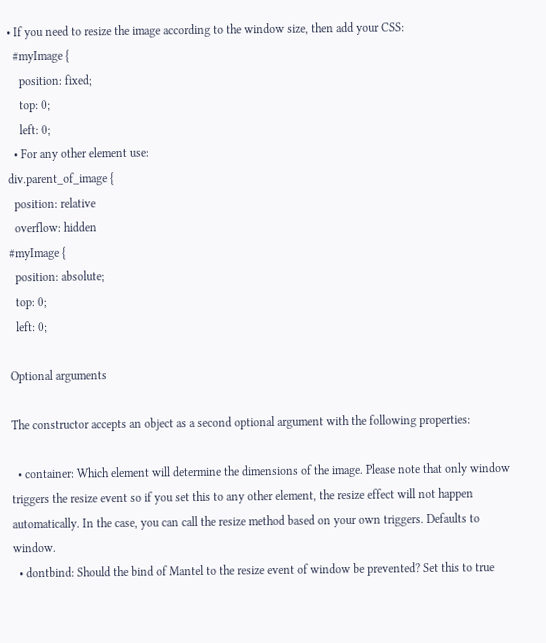• If you need to resize the image according to the window size, then add your CSS:
  #myImage {
    position: fixed;
    top: 0;
    left: 0;
  • For any other element use:
div.parent_of_image {
  position: relative
  overflow: hidden
#myImage {
  position: absolute;
  top: 0;
  left: 0;

Optional arguments

The constructor accepts an object as a second optional argument with the following properties:

  • container: Which element will determine the dimensions of the image. Please note that only window triggers the resize event so if you set this to any other element, the resize effect will not happen automatically. In the case, you can call the resize method based on your own triggers. Defaults to window.
  • dontbind: Should the bind of Mantel to the resize event of window be prevented? Set this to true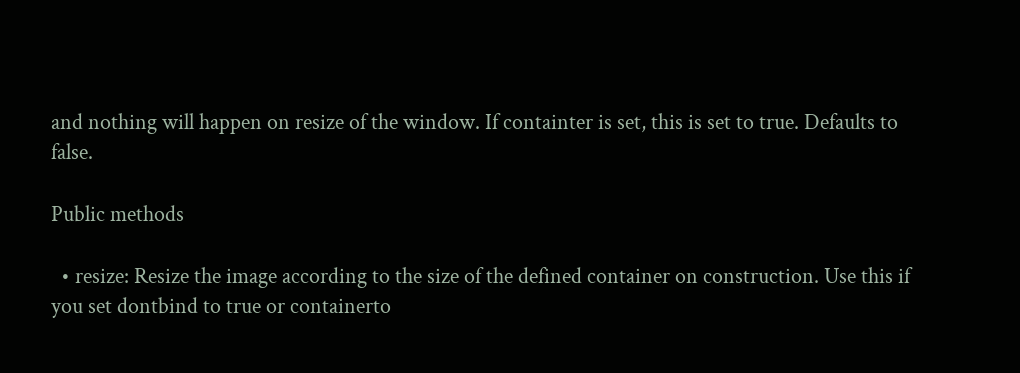and nothing will happen on resize of the window. If containter is set, this is set to true. Defaults to false.

Public methods

  • resize: Resize the image according to the size of the defined container on construction. Use this if you set dontbind to true or containerto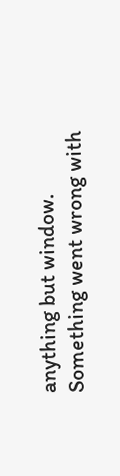anything but window.
Something went wrong with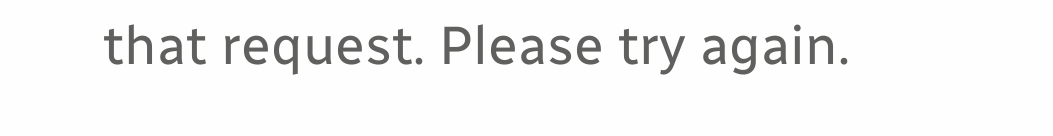that request. Please try again.